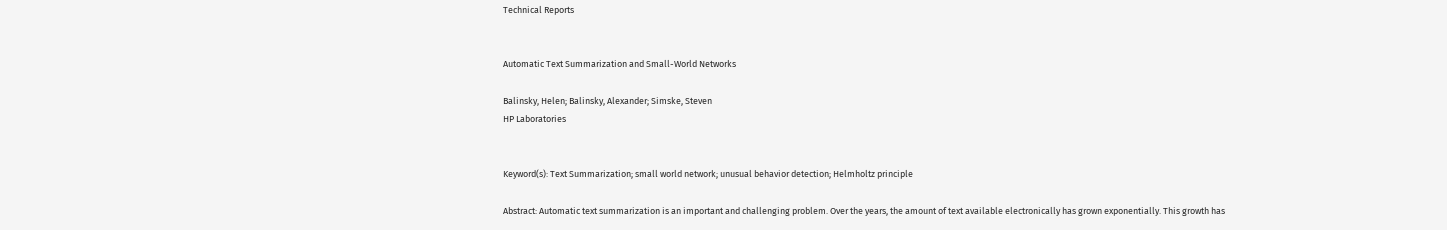Technical Reports


Automatic Text Summarization and Small-World Networks

Balinsky, Helen; Balinsky, Alexander; Simske, Steven
HP Laboratories


Keyword(s): Text Summarization; small world network; unusual behavior detection; Helmholtz principle

Abstract: Automatic text summarization is an important and challenging problem. Over the years, the amount of text available electronically has grown exponentially. This growth has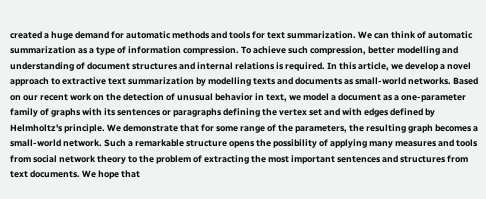created a huge demand for automatic methods and tools for text summarization. We can think of automatic summarization as a type of information compression. To achieve such compression, better modelling and understanding of document structures and internal relations is required. In this article, we develop a novel approach to extractive text summarization by modelling texts and documents as small-world networks. Based on our recent work on the detection of unusual behavior in text, we model a document as a one-parameter family of graphs with its sentences or paragraphs defining the vertex set and with edges defined by Helmholtz's principle. We demonstrate that for some range of the parameters, the resulting graph becomes a small-world network. Such a remarkable structure opens the possibility of applying many measures and tools from social network theory to the problem of extracting the most important sentences and structures from text documents. We hope that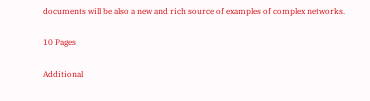documents will be also a new and rich source of examples of complex networks.

10 Pages

Additional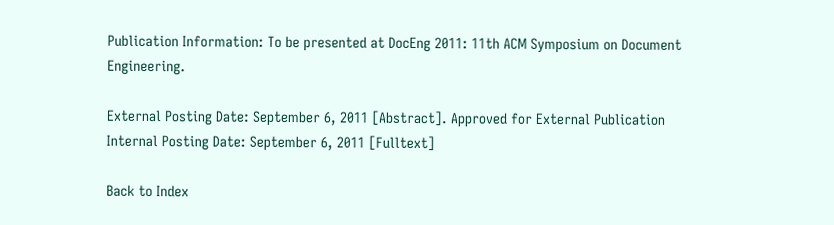Publication Information: To be presented at DocEng 2011: 11th ACM Symposium on Document Engineering.

External Posting Date: September 6, 2011 [Abstract]. Approved for External Publication
Internal Posting Date: September 6, 2011 [Fulltext]

Back to Index